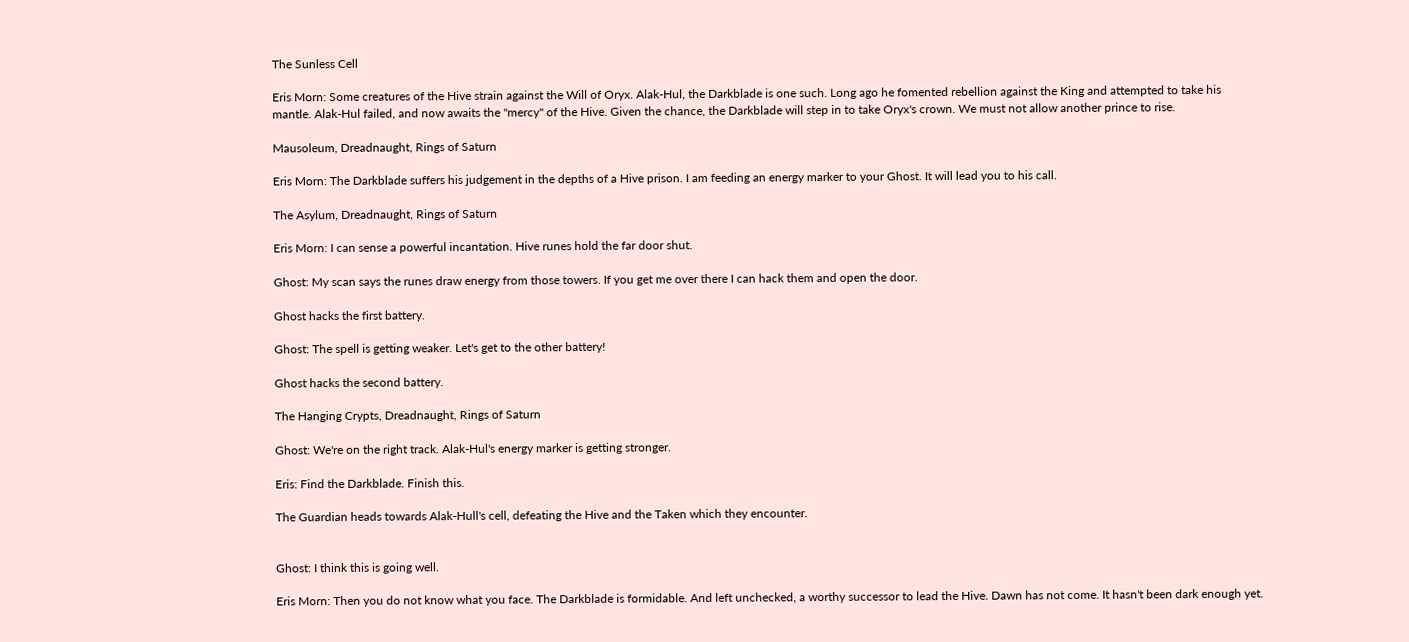The Sunless Cell

Eris Morn: Some creatures of the Hive strain against the Will of Oryx. Alak-Hul, the Darkblade is one such. Long ago he fomented rebellion against the King and attempted to take his mantle. Alak-Hul failed, and now awaits the "mercy" of the Hive. Given the chance, the Darkblade will step in to take Oryx's crown. We must not allow another prince to rise.

Mausoleum, Dreadnaught, Rings of Saturn

Eris Morn: The Darkblade suffers his judgement in the depths of a Hive prison. I am feeding an energy marker to your Ghost. It will lead you to his call.

The Asylum, Dreadnaught, Rings of Saturn

Eris Morn: I can sense a powerful incantation. Hive runes hold the far door shut.

Ghost: My scan says the runes draw energy from those towers. If you get me over there I can hack them and open the door.

Ghost hacks the first battery.

Ghost: The spell is getting weaker. Let's get to the other battery!

Ghost hacks the second battery.

The Hanging Crypts, Dreadnaught, Rings of Saturn

Ghost: We're on the right track. Alak-Hul's energy marker is getting stronger.

Eris: Find the Darkblade. Finish this.

The Guardian heads towards Alak-Hull's cell, defeating the Hive and the Taken which they encounter.


Ghost: I think this is going well.

Eris Morn: Then you do not know what you face. The Darkblade is formidable. And left unchecked, a worthy successor to lead the Hive. Dawn has not come. It hasn't been dark enough yet.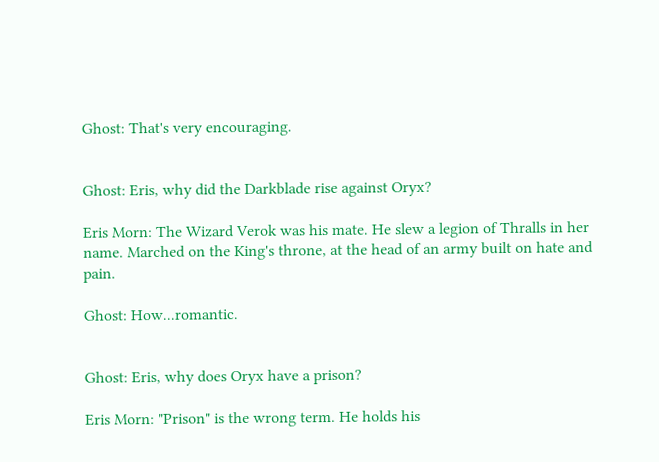Ghost: That's very encouraging.


Ghost: Eris, why did the Darkblade rise against Oryx?

Eris Morn: The Wizard Verok was his mate. He slew a legion of Thralls in her name. Marched on the King's throne, at the head of an army built on hate and pain.

Ghost: How...romantic.


Ghost: Eris, why does Oryx have a prison?

Eris Morn: "Prison" is the wrong term. He holds his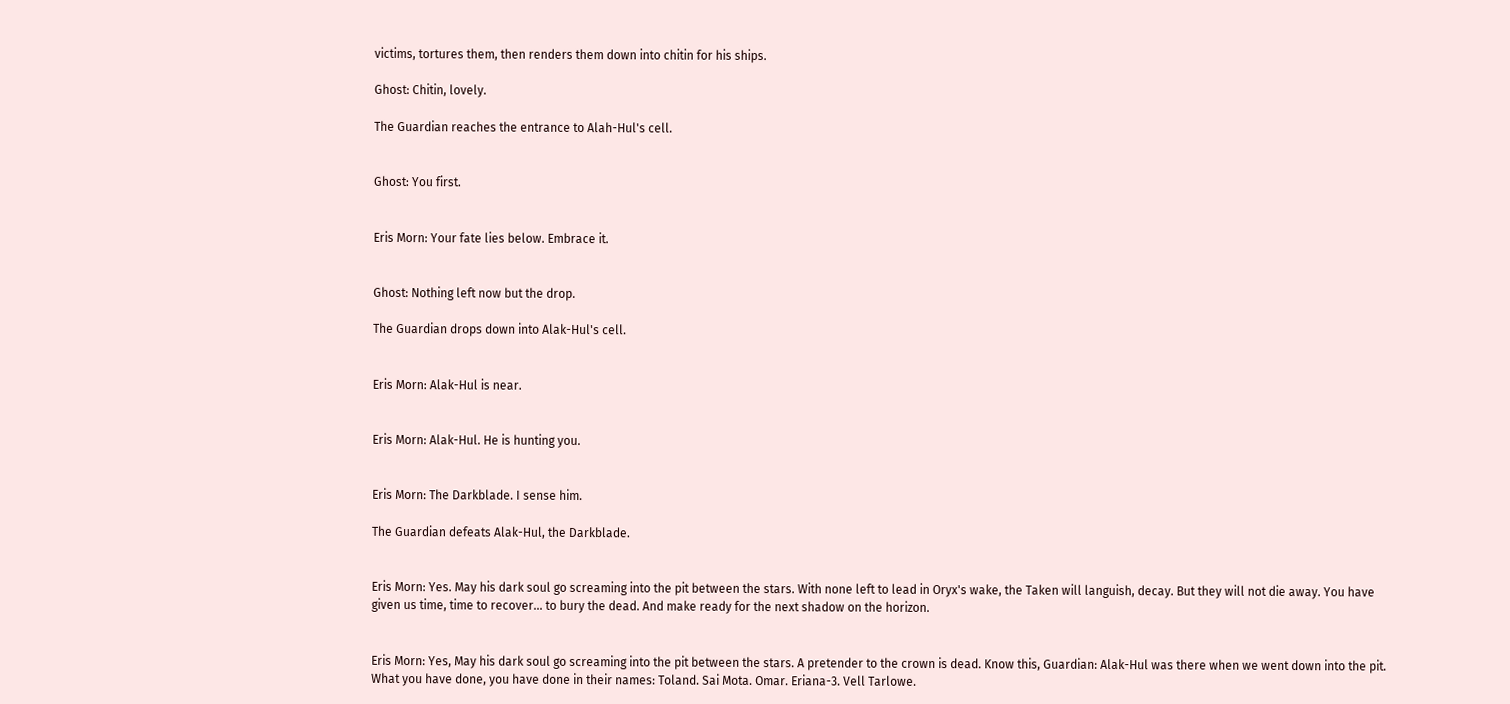victims, tortures them, then renders them down into chitin for his ships.

Ghost: Chitin, lovely.

The Guardian reaches the entrance to Alah-Hul's cell.


Ghost: You first.


Eris Morn: Your fate lies below. Embrace it.


Ghost: Nothing left now but the drop.

The Guardian drops down into Alak-Hul's cell.


Eris Morn: Alak-Hul is near.


Eris Morn: Alak-Hul. He is hunting you.


Eris Morn: The Darkblade. I sense him.

The Guardian defeats Alak-Hul, the Darkblade.


Eris Morn: Yes. May his dark soul go screaming into the pit between the stars. With none left to lead in Oryx's wake, the Taken will languish, decay. But they will not die away. You have given us time, time to recover... to bury the dead. And make ready for the next shadow on the horizon.


Eris Morn: Yes, May his dark soul go screaming into the pit between the stars. A pretender to the crown is dead. Know this, Guardian: Alak-Hul was there when we went down into the pit. What you have done, you have done in their names: Toland. Sai Mota. Omar. Eriana-3. Vell Tarlowe.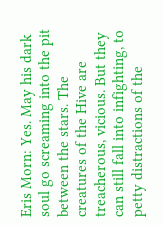Eris Morn: Yes. May his dark soul go screaming into the pit between the stars. The creatures of the Hive are treacherous, vicious. But they can still fall into infighting, to petty distractions of the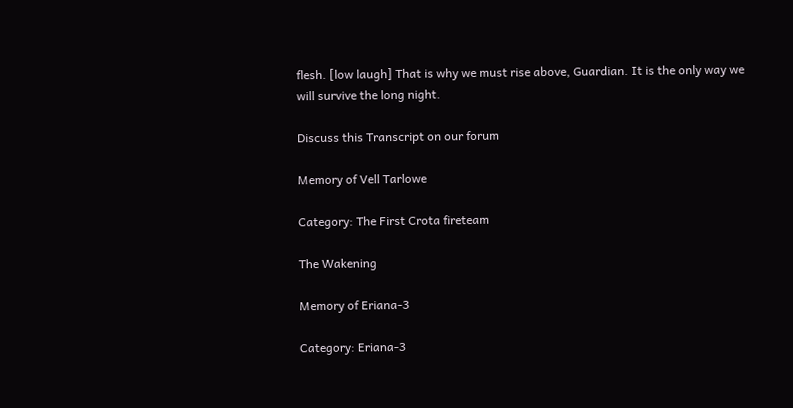flesh. [low laugh] That is why we must rise above, Guardian. It is the only way we will survive the long night.

Discuss this Transcript on our forum

Memory of Vell Tarlowe

Category: The First Crota fireteam

The Wakening

Memory of Eriana-3

Category: Eriana-3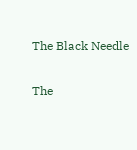The Black Needle

The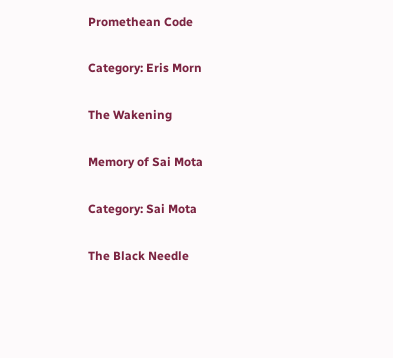Promethean Code

Category: Eris Morn

The Wakening

Memory of Sai Mota

Category: Sai Mota

The Black Needle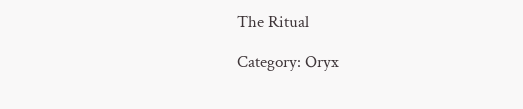The Ritual

Category: Oryx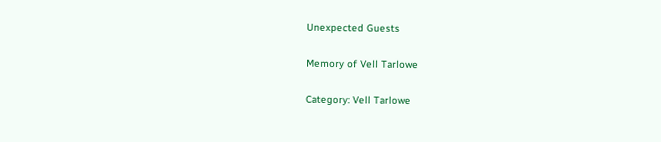Unexpected Guests

Memory of Vell Tarlowe

Category: Vell Tarlowe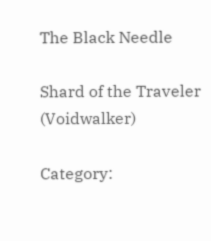The Black Needle

Shard of the Traveler (Voidwalker)

Category: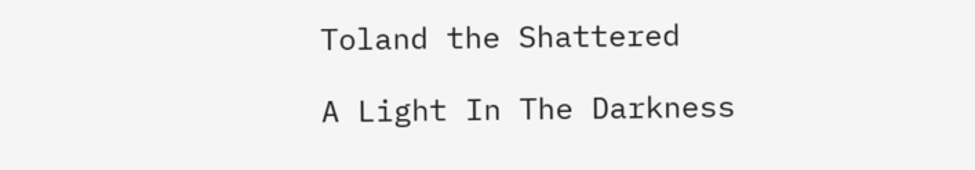Toland the Shattered

A Light In The Darkness